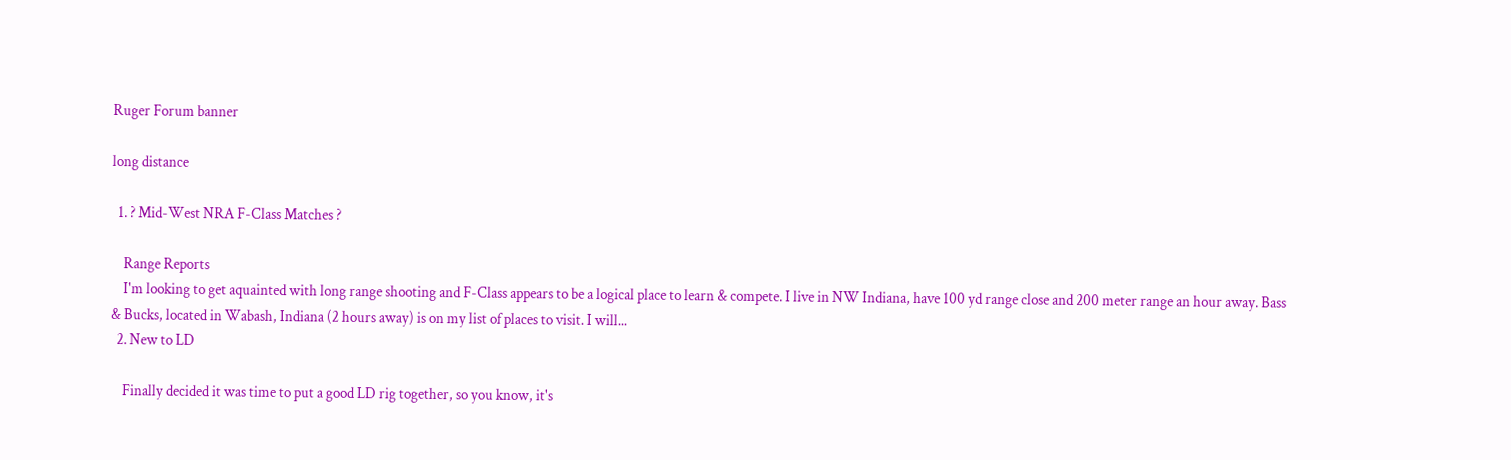Ruger Forum banner

long distance

  1. ? Mid-West NRA F-Class Matches ?

    Range Reports
    I'm looking to get aquainted with long range shooting and F-Class appears to be a logical place to learn & compete. I live in NW Indiana, have 100 yd range close and 200 meter range an hour away. Bass & Bucks, located in Wabash, Indiana (2 hours away) is on my list of places to visit. I will...
  2. New to LD

    Finally decided it was time to put a good LD rig together, so you know, it's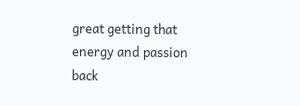great getting that energy and passion back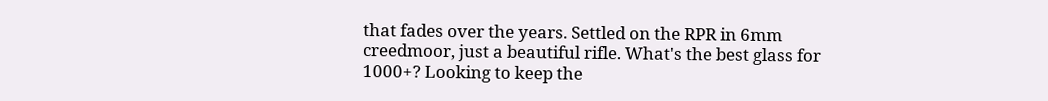that fades over the years. Settled on the RPR in 6mm creedmoor, just a beautiful rifle. What's the best glass for 1000+? Looking to keep the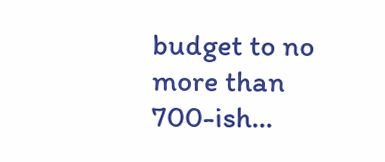budget to no more than 700-ish...